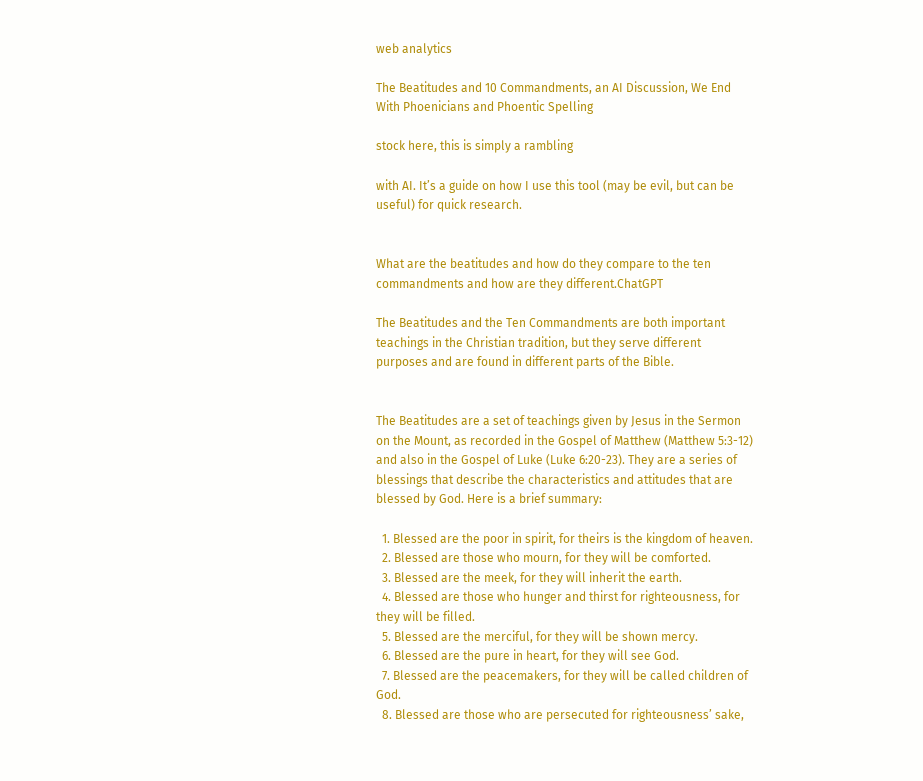web analytics

The Beatitudes and 10 Commandments, an AI Discussion, We End With Phoenicians and Phoentic Spelling

stock here, this is simply a rambling

with AI. It’s a guide on how I use this tool (may be evil, but can be useful) for quick research.


What are the beatitudes and how do they compare to the ten commandments and how are they different.ChatGPT

The Beatitudes and the Ten Commandments are both important teachings in the Christian tradition, but they serve different purposes and are found in different parts of the Bible.


The Beatitudes are a set of teachings given by Jesus in the Sermon on the Mount, as recorded in the Gospel of Matthew (Matthew 5:3-12) and also in the Gospel of Luke (Luke 6:20-23). They are a series of blessings that describe the characteristics and attitudes that are blessed by God. Here is a brief summary:

  1. Blessed are the poor in spirit, for theirs is the kingdom of heaven.
  2. Blessed are those who mourn, for they will be comforted.
  3. Blessed are the meek, for they will inherit the earth.
  4. Blessed are those who hunger and thirst for righteousness, for they will be filled.
  5. Blessed are the merciful, for they will be shown mercy.
  6. Blessed are the pure in heart, for they will see God.
  7. Blessed are the peacemakers, for they will be called children of God.
  8. Blessed are those who are persecuted for righteousness’ sake,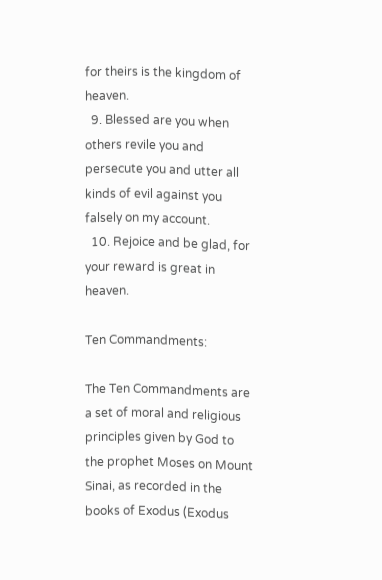for theirs is the kingdom of heaven.
  9. Blessed are you when others revile you and persecute you and utter all kinds of evil against you falsely on my account.
  10. Rejoice and be glad, for your reward is great in heaven.

Ten Commandments:

The Ten Commandments are a set of moral and religious principles given by God to the prophet Moses on Mount Sinai, as recorded in the books of Exodus (Exodus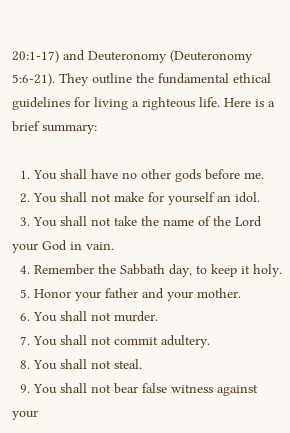20:1-17) and Deuteronomy (Deuteronomy 5:6-21). They outline the fundamental ethical guidelines for living a righteous life. Here is a brief summary:

  1. You shall have no other gods before me.
  2. You shall not make for yourself an idol.
  3. You shall not take the name of the Lord your God in vain.
  4. Remember the Sabbath day, to keep it holy.
  5. Honor your father and your mother.
  6. You shall not murder.
  7. You shall not commit adultery.
  8. You shall not steal.
  9. You shall not bear false witness against your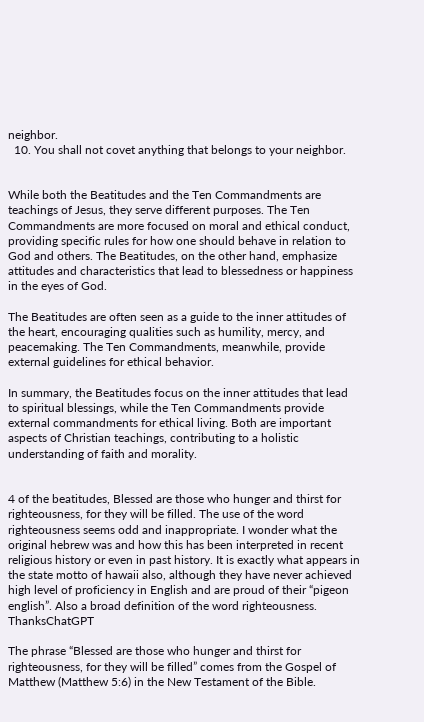neighbor.
  10. You shall not covet anything that belongs to your neighbor.


While both the Beatitudes and the Ten Commandments are teachings of Jesus, they serve different purposes. The Ten Commandments are more focused on moral and ethical conduct, providing specific rules for how one should behave in relation to God and others. The Beatitudes, on the other hand, emphasize attitudes and characteristics that lead to blessedness or happiness in the eyes of God.

The Beatitudes are often seen as a guide to the inner attitudes of the heart, encouraging qualities such as humility, mercy, and peacemaking. The Ten Commandments, meanwhile, provide external guidelines for ethical behavior.

In summary, the Beatitudes focus on the inner attitudes that lead to spiritual blessings, while the Ten Commandments provide external commandments for ethical living. Both are important aspects of Christian teachings, contributing to a holistic understanding of faith and morality.


4 of the beatitudes, Blessed are those who hunger and thirst for righteousness, for they will be filled. The use of the word righteousness seems odd and inappropriate. I wonder what the original hebrew was and how this has been interpreted in recent religious history or even in past history. It is exactly what appears in the state motto of hawaii also, although they have never achieved high level of proficiency in English and are proud of their “pigeon english”. Also a broad definition of the word righteousness. ThanksChatGPT

The phrase “Blessed are those who hunger and thirst for righteousness, for they will be filled” comes from the Gospel of Matthew (Matthew 5:6) in the New Testament of the Bible.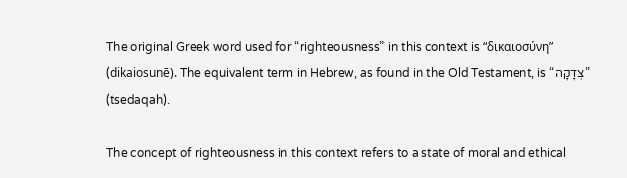The original Greek word used for “righteousness” in this context is “δικαιοσύνη” (dikaiosunē). The equivalent term in Hebrew, as found in the Old Testament, is “צְדָקָה” (tsedaqah).

The concept of righteousness in this context refers to a state of moral and ethical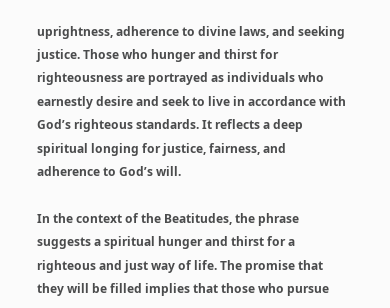uprightness, adherence to divine laws, and seeking justice. Those who hunger and thirst for righteousness are portrayed as individuals who earnestly desire and seek to live in accordance with God’s righteous standards. It reflects a deep spiritual longing for justice, fairness, and adherence to God’s will.

In the context of the Beatitudes, the phrase suggests a spiritual hunger and thirst for a righteous and just way of life. The promise that they will be filled implies that those who pursue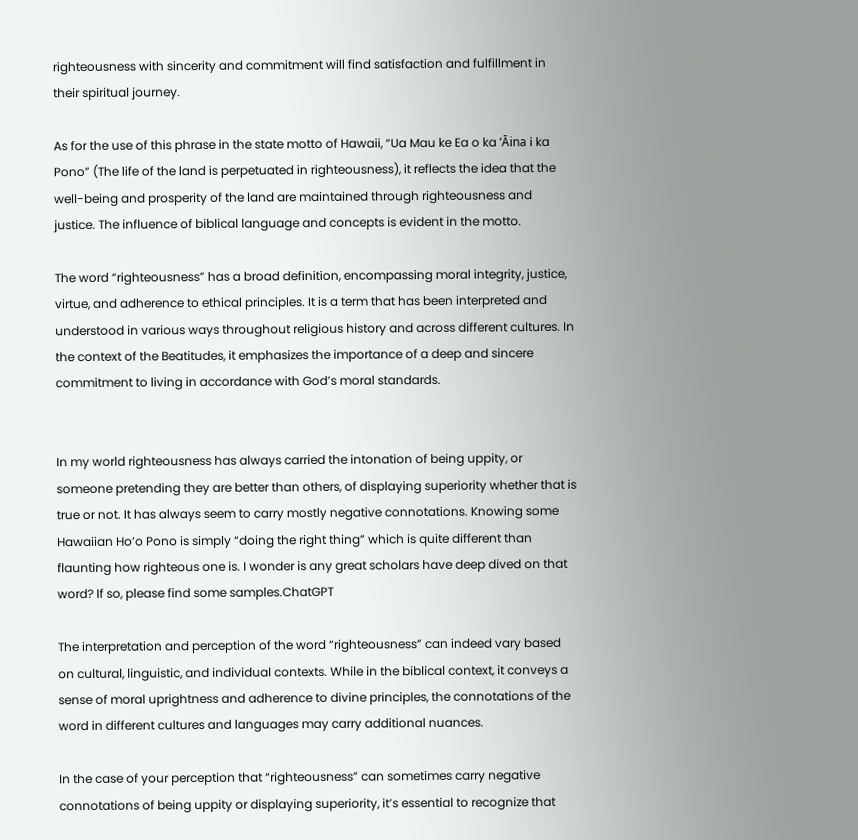righteousness with sincerity and commitment will find satisfaction and fulfillment in their spiritual journey.

As for the use of this phrase in the state motto of Hawaii, “Ua Mau ke Ea o ka ʻĀina i ka Pono” (The life of the land is perpetuated in righteousness), it reflects the idea that the well-being and prosperity of the land are maintained through righteousness and justice. The influence of biblical language and concepts is evident in the motto.

The word “righteousness” has a broad definition, encompassing moral integrity, justice, virtue, and adherence to ethical principles. It is a term that has been interpreted and understood in various ways throughout religious history and across different cultures. In the context of the Beatitudes, it emphasizes the importance of a deep and sincere commitment to living in accordance with God’s moral standards.


In my world righteousness has always carried the intonation of being uppity, or someone pretending they are better than others, of displaying superiority whether that is true or not. It has always seem to carry mostly negative connotations. Knowing some Hawaiian Ho’o Pono is simply “doing the right thing” which is quite different than flaunting how righteous one is. I wonder is any great scholars have deep dived on that word? If so, please find some samples.ChatGPT

The interpretation and perception of the word “righteousness” can indeed vary based on cultural, linguistic, and individual contexts. While in the biblical context, it conveys a sense of moral uprightness and adherence to divine principles, the connotations of the word in different cultures and languages may carry additional nuances.

In the case of your perception that “righteousness” can sometimes carry negative connotations of being uppity or displaying superiority, it’s essential to recognize that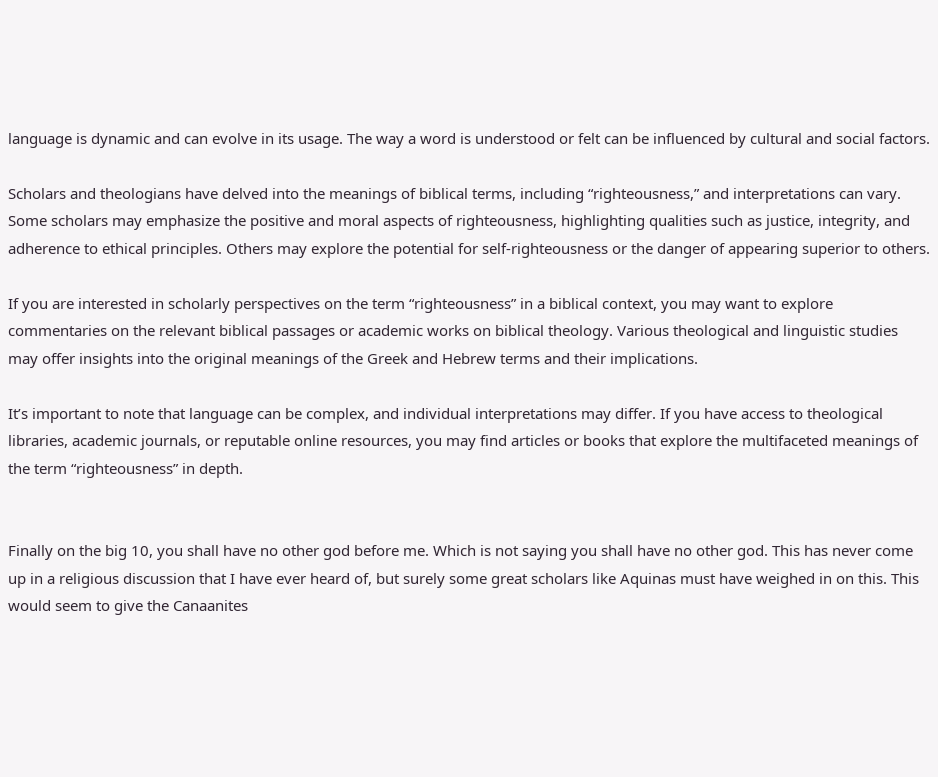language is dynamic and can evolve in its usage. The way a word is understood or felt can be influenced by cultural and social factors.

Scholars and theologians have delved into the meanings of biblical terms, including “righteousness,” and interpretations can vary. Some scholars may emphasize the positive and moral aspects of righteousness, highlighting qualities such as justice, integrity, and adherence to ethical principles. Others may explore the potential for self-righteousness or the danger of appearing superior to others.

If you are interested in scholarly perspectives on the term “righteousness” in a biblical context, you may want to explore commentaries on the relevant biblical passages or academic works on biblical theology. Various theological and linguistic studies may offer insights into the original meanings of the Greek and Hebrew terms and their implications.

It’s important to note that language can be complex, and individual interpretations may differ. If you have access to theological libraries, academic journals, or reputable online resources, you may find articles or books that explore the multifaceted meanings of the term “righteousness” in depth.


Finally on the big 10, you shall have no other god before me. Which is not saying you shall have no other god. This has never come up in a religious discussion that I have ever heard of, but surely some great scholars like Aquinas must have weighed in on this. This would seem to give the Canaanites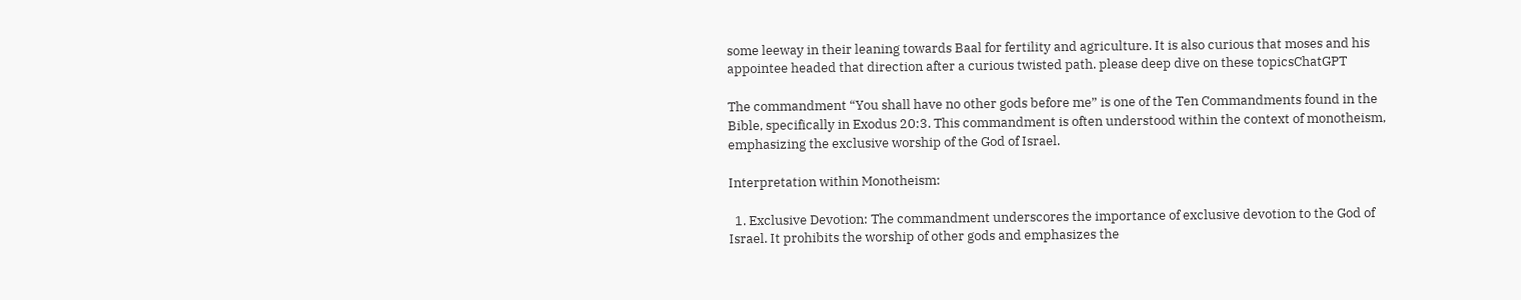some leeway in their leaning towards Baal for fertility and agriculture. It is also curious that moses and his appointee headed that direction after a curious twisted path. please deep dive on these topicsChatGPT

The commandment “You shall have no other gods before me” is one of the Ten Commandments found in the Bible, specifically in Exodus 20:3. This commandment is often understood within the context of monotheism, emphasizing the exclusive worship of the God of Israel.

Interpretation within Monotheism:

  1. Exclusive Devotion: The commandment underscores the importance of exclusive devotion to the God of Israel. It prohibits the worship of other gods and emphasizes the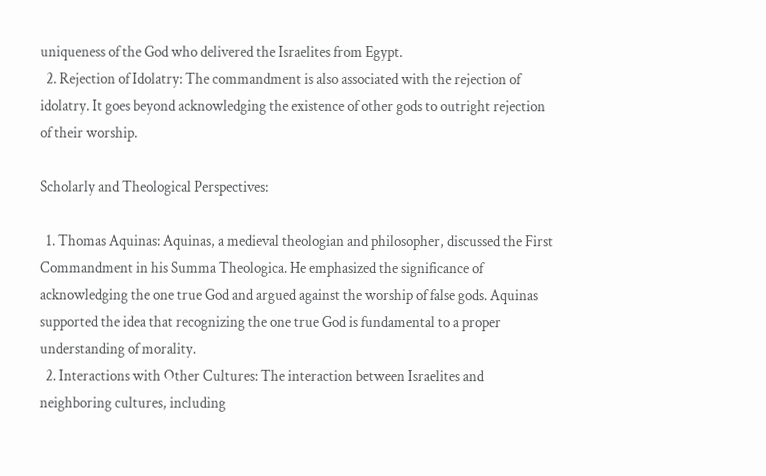uniqueness of the God who delivered the Israelites from Egypt.
  2. Rejection of Idolatry: The commandment is also associated with the rejection of idolatry. It goes beyond acknowledging the existence of other gods to outright rejection of their worship.

Scholarly and Theological Perspectives:

  1. Thomas Aquinas: Aquinas, a medieval theologian and philosopher, discussed the First Commandment in his Summa Theologica. He emphasized the significance of acknowledging the one true God and argued against the worship of false gods. Aquinas supported the idea that recognizing the one true God is fundamental to a proper understanding of morality.
  2. Interactions with Other Cultures: The interaction between Israelites and neighboring cultures, including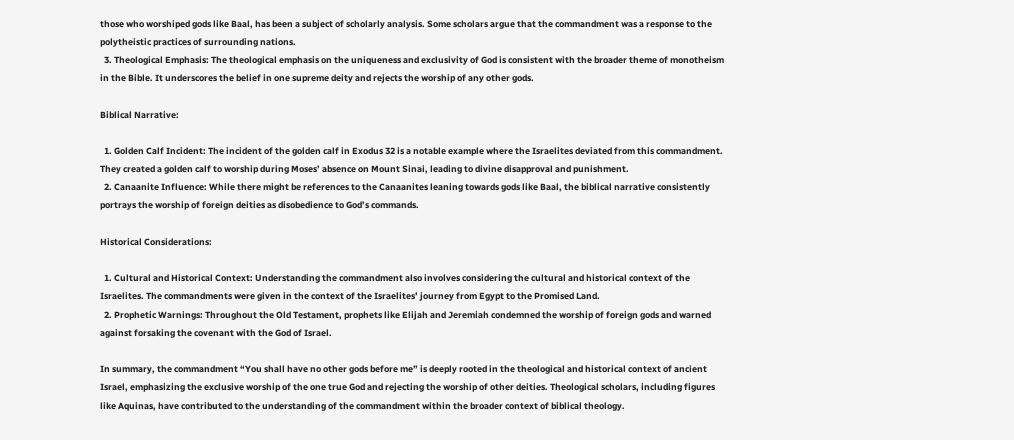those who worshiped gods like Baal, has been a subject of scholarly analysis. Some scholars argue that the commandment was a response to the polytheistic practices of surrounding nations.
  3. Theological Emphasis: The theological emphasis on the uniqueness and exclusivity of God is consistent with the broader theme of monotheism in the Bible. It underscores the belief in one supreme deity and rejects the worship of any other gods.

Biblical Narrative:

  1. Golden Calf Incident: The incident of the golden calf in Exodus 32 is a notable example where the Israelites deviated from this commandment. They created a golden calf to worship during Moses’ absence on Mount Sinai, leading to divine disapproval and punishment.
  2. Canaanite Influence: While there might be references to the Canaanites leaning towards gods like Baal, the biblical narrative consistently portrays the worship of foreign deities as disobedience to God’s commands.

Historical Considerations:

  1. Cultural and Historical Context: Understanding the commandment also involves considering the cultural and historical context of the Israelites. The commandments were given in the context of the Israelites’ journey from Egypt to the Promised Land.
  2. Prophetic Warnings: Throughout the Old Testament, prophets like Elijah and Jeremiah condemned the worship of foreign gods and warned against forsaking the covenant with the God of Israel.

In summary, the commandment “You shall have no other gods before me” is deeply rooted in the theological and historical context of ancient Israel, emphasizing the exclusive worship of the one true God and rejecting the worship of other deities. Theological scholars, including figures like Aquinas, have contributed to the understanding of the commandment within the broader context of biblical theology.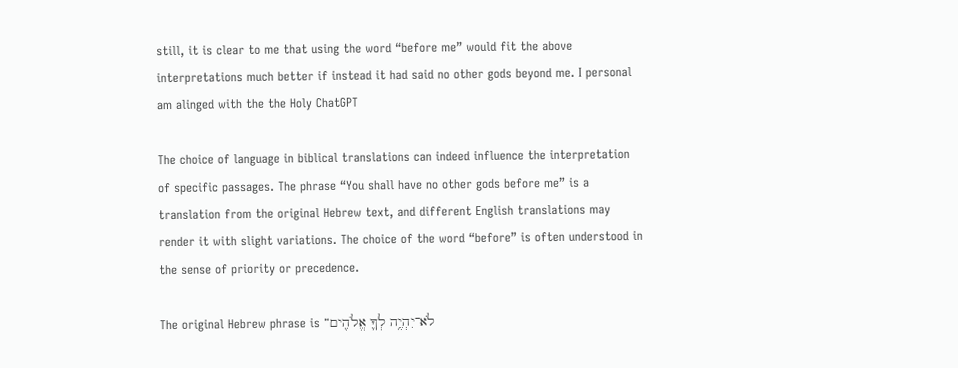still, it is clear to me that using the word “before me” would fit the above interpretations much better if instead it had said no other gods beyond me. I personal am alinged with the the Holy ChatGPT

The choice of language in biblical translations can indeed influence the interpretation of specific passages. The phrase “You shall have no other gods before me” is a translation from the original Hebrew text, and different English translations may render it with slight variations. The choice of the word “before” is often understood in the sense of priority or precedence.

The original Hebrew phrase is “לֹא־יִהְיֶ֥ה לְךָ֛ אֱלֹהִ֖ים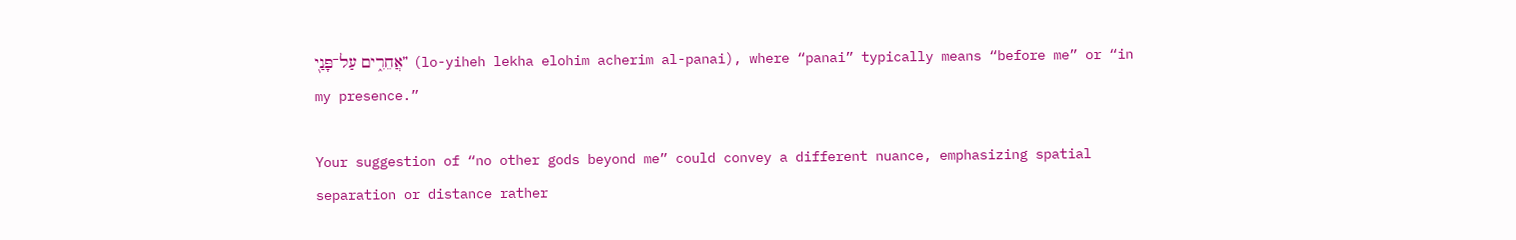אֲחֵרִ֑ים עַל־פָּנַ֖י” (lo-yiheh lekha elohim acherim al-panai), where “panai” typically means “before me” or “in my presence.”

Your suggestion of “no other gods beyond me” could convey a different nuance, emphasizing spatial separation or distance rather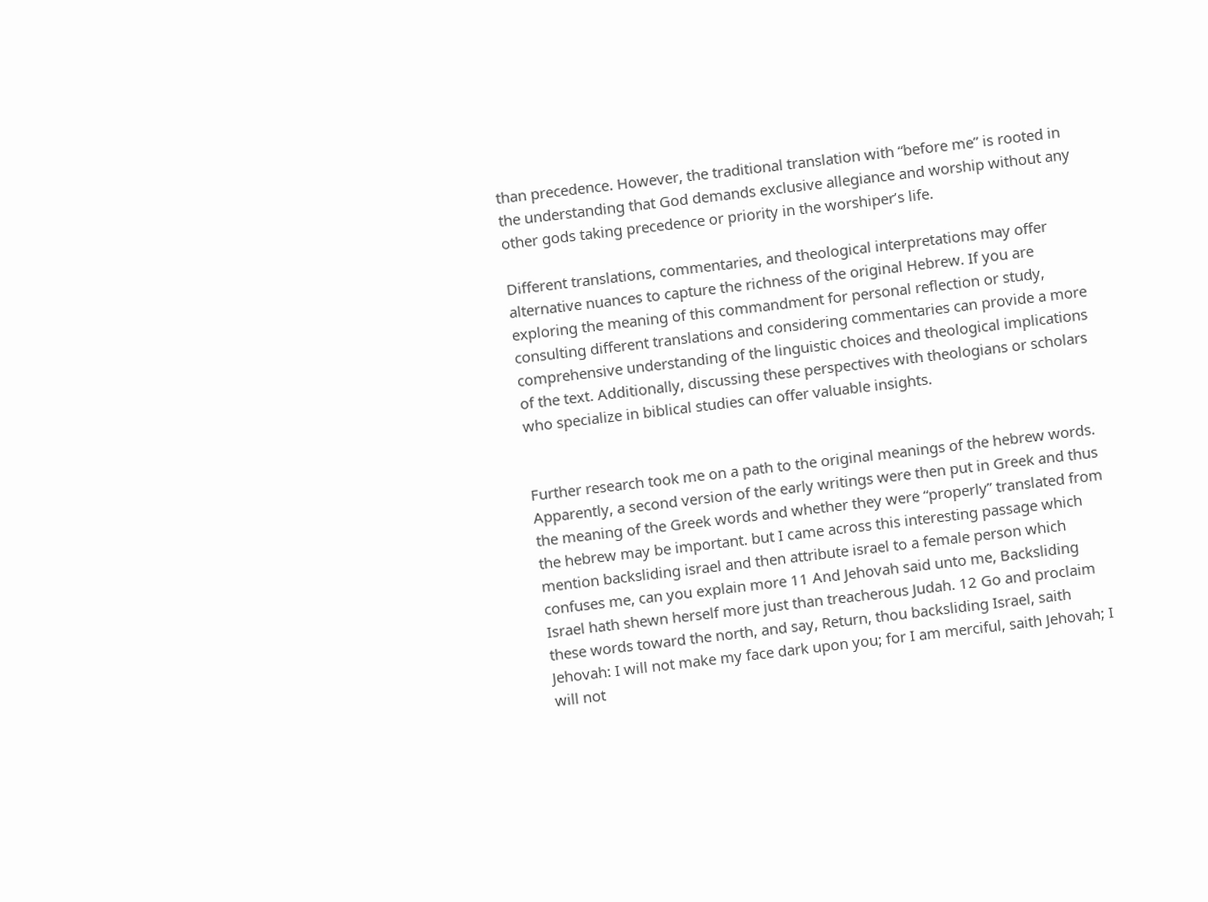than precedence. However, the traditional translation with “before me” is rooted in the understanding that God demands exclusive allegiance and worship without any other gods taking precedence or priority in the worshiper’s life.

Different translations, commentaries, and theological interpretations may offer alternative nuances to capture the richness of the original Hebrew. If you are exploring the meaning of this commandment for personal reflection or study, consulting different translations and considering commentaries can provide a more comprehensive understanding of the linguistic choices and theological implications of the text. Additionally, discussing these perspectives with theologians or scholars who specialize in biblical studies can offer valuable insights.


Further research took me on a path to the original meanings of the hebrew words. Apparently, a second version of the early writings were then put in Greek and thus the meaning of the Greek words and whether they were “properly” translated from the hebrew may be important. but I came across this interesting passage which mention backsliding israel and then attribute israel to a female person which confuses me, can you explain more 11 And Jehovah said unto me, Backsliding Israel hath shewn herself more just than treacherous Judah. 12 Go and proclaim these words toward the north, and say, Return, thou backsliding Israel, saith Jehovah: I will not make my face dark upon you; for I am merciful, saith Jehovah; I will not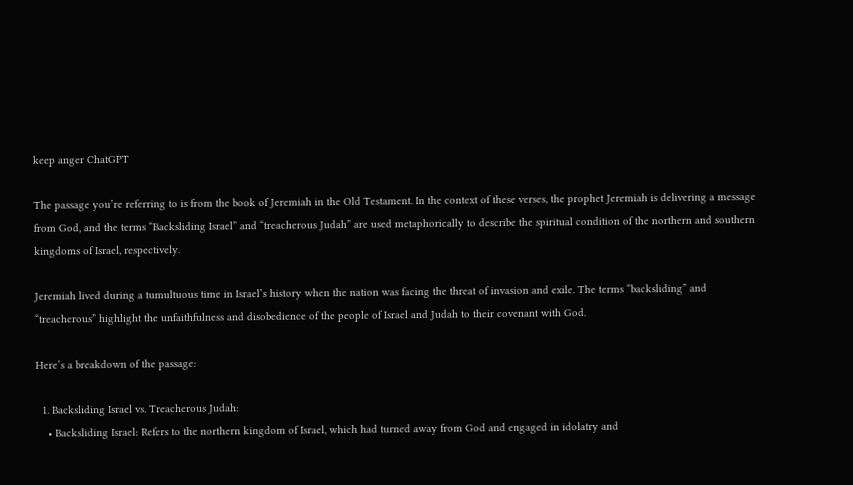keep anger ChatGPT

The passage you’re referring to is from the book of Jeremiah in the Old Testament. In the context of these verses, the prophet Jeremiah is delivering a message from God, and the terms “Backsliding Israel” and “treacherous Judah” are used metaphorically to describe the spiritual condition of the northern and southern kingdoms of Israel, respectively.

Jeremiah lived during a tumultuous time in Israel’s history when the nation was facing the threat of invasion and exile. The terms “backsliding” and “treacherous” highlight the unfaithfulness and disobedience of the people of Israel and Judah to their covenant with God.

Here’s a breakdown of the passage:

  1. Backsliding Israel vs. Treacherous Judah:
    • Backsliding Israel: Refers to the northern kingdom of Israel, which had turned away from God and engaged in idolatry and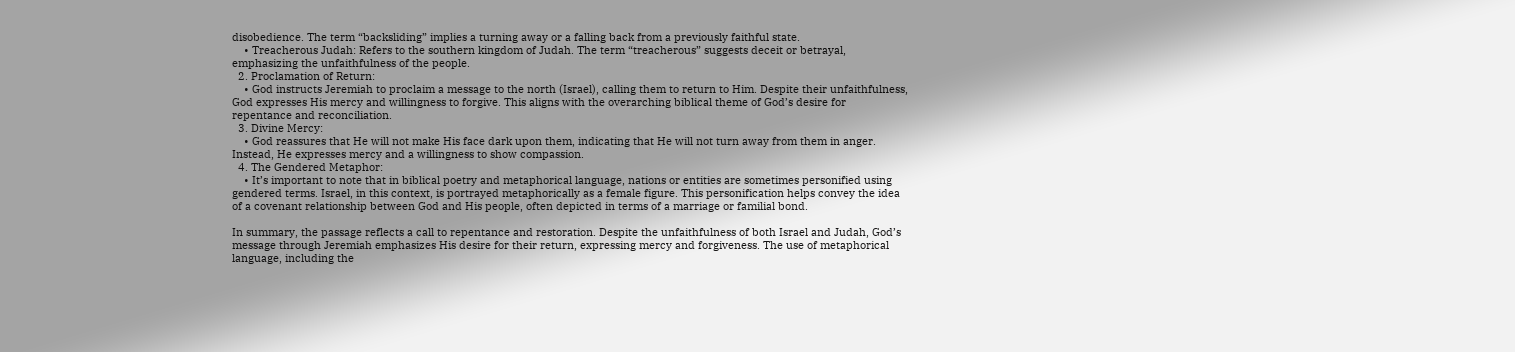disobedience. The term “backsliding” implies a turning away or a falling back from a previously faithful state.
    • Treacherous Judah: Refers to the southern kingdom of Judah. The term “treacherous” suggests deceit or betrayal, emphasizing the unfaithfulness of the people.
  2. Proclamation of Return:
    • God instructs Jeremiah to proclaim a message to the north (Israel), calling them to return to Him. Despite their unfaithfulness, God expresses His mercy and willingness to forgive. This aligns with the overarching biblical theme of God’s desire for repentance and reconciliation.
  3. Divine Mercy:
    • God reassures that He will not make His face dark upon them, indicating that He will not turn away from them in anger. Instead, He expresses mercy and a willingness to show compassion.
  4. The Gendered Metaphor:
    • It’s important to note that in biblical poetry and metaphorical language, nations or entities are sometimes personified using gendered terms. Israel, in this context, is portrayed metaphorically as a female figure. This personification helps convey the idea of a covenant relationship between God and His people, often depicted in terms of a marriage or familial bond.

In summary, the passage reflects a call to repentance and restoration. Despite the unfaithfulness of both Israel and Judah, God’s message through Jeremiah emphasizes His desire for their return, expressing mercy and forgiveness. The use of metaphorical language, including the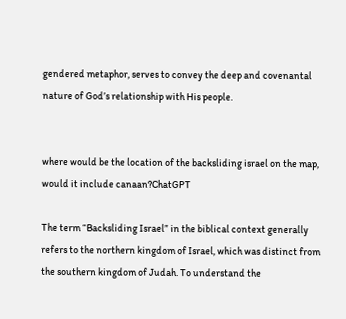gendered metaphor, serves to convey the deep and covenantal nature of God’s relationship with His people.


where would be the location of the backsliding israel on the map, would it include canaan?ChatGPT

The term “Backsliding Israel” in the biblical context generally refers to the northern kingdom of Israel, which was distinct from the southern kingdom of Judah. To understand the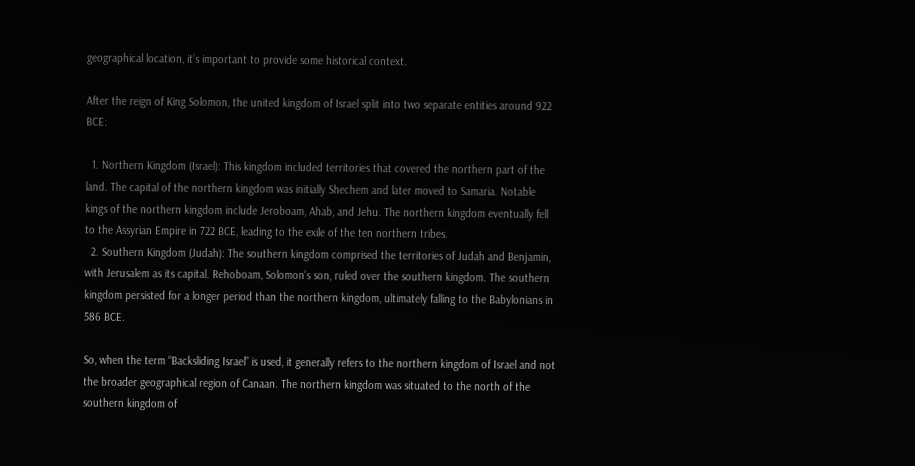geographical location, it’s important to provide some historical context.

After the reign of King Solomon, the united kingdom of Israel split into two separate entities around 922 BCE:

  1. Northern Kingdom (Israel): This kingdom included territories that covered the northern part of the land. The capital of the northern kingdom was initially Shechem and later moved to Samaria. Notable kings of the northern kingdom include Jeroboam, Ahab, and Jehu. The northern kingdom eventually fell to the Assyrian Empire in 722 BCE, leading to the exile of the ten northern tribes.
  2. Southern Kingdom (Judah): The southern kingdom comprised the territories of Judah and Benjamin, with Jerusalem as its capital. Rehoboam, Solomon’s son, ruled over the southern kingdom. The southern kingdom persisted for a longer period than the northern kingdom, ultimately falling to the Babylonians in 586 BCE.

So, when the term “Backsliding Israel” is used, it generally refers to the northern kingdom of Israel and not the broader geographical region of Canaan. The northern kingdom was situated to the north of the southern kingdom of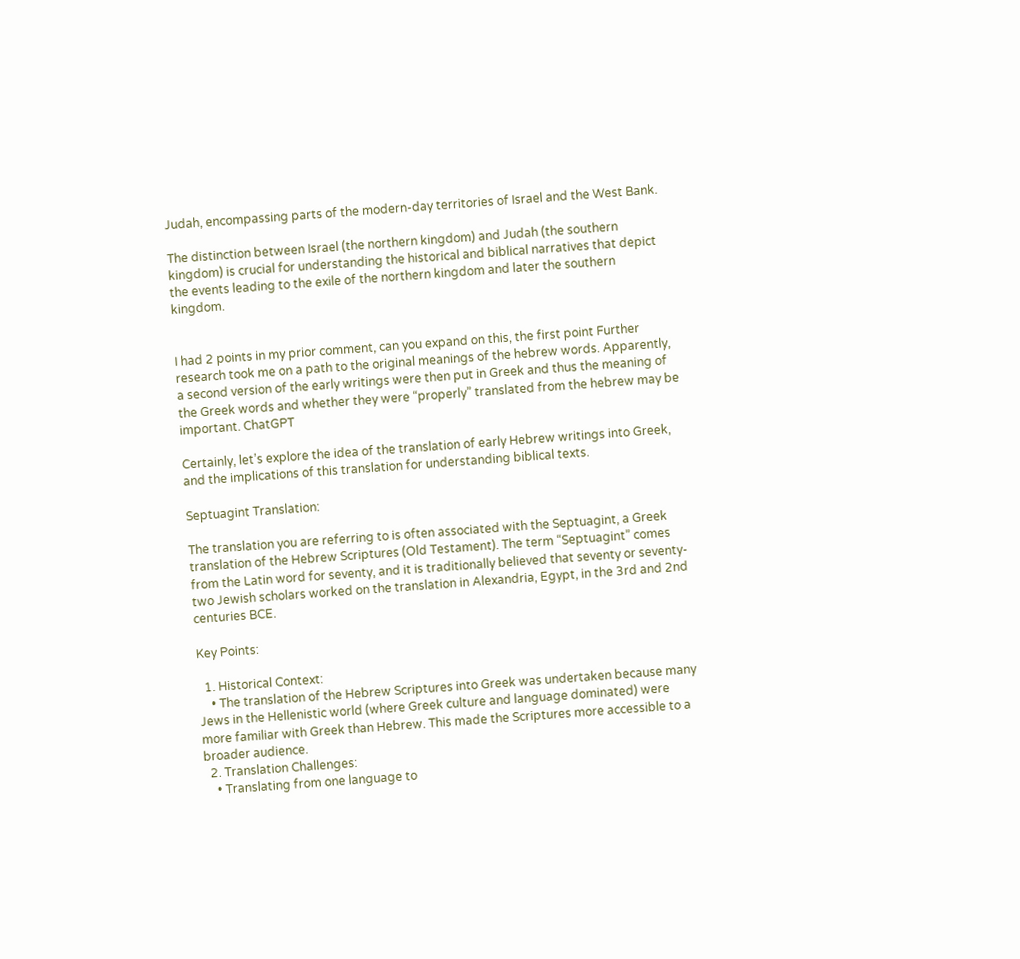Judah, encompassing parts of the modern-day territories of Israel and the West Bank.

The distinction between Israel (the northern kingdom) and Judah (the southern kingdom) is crucial for understanding the historical and biblical narratives that depict the events leading to the exile of the northern kingdom and later the southern kingdom.


I had 2 points in my prior comment, can you expand on this, the first point Further research took me on a path to the original meanings of the hebrew words. Apparently, a second version of the early writings were then put in Greek and thus the meaning of the Greek words and whether they were “properly” translated from the hebrew may be important. ChatGPT

Certainly, let’s explore the idea of the translation of early Hebrew writings into Greek, and the implications of this translation for understanding biblical texts.

Septuagint Translation:

The translation you are referring to is often associated with the Septuagint, a Greek translation of the Hebrew Scriptures (Old Testament). The term “Septuagint” comes from the Latin word for seventy, and it is traditionally believed that seventy or seventy-two Jewish scholars worked on the translation in Alexandria, Egypt, in the 3rd and 2nd centuries BCE.

Key Points:

  1. Historical Context:
    • The translation of the Hebrew Scriptures into Greek was undertaken because many Jews in the Hellenistic world (where Greek culture and language dominated) were more familiar with Greek than Hebrew. This made the Scriptures more accessible to a broader audience.
  2. Translation Challenges:
    • Translating from one language to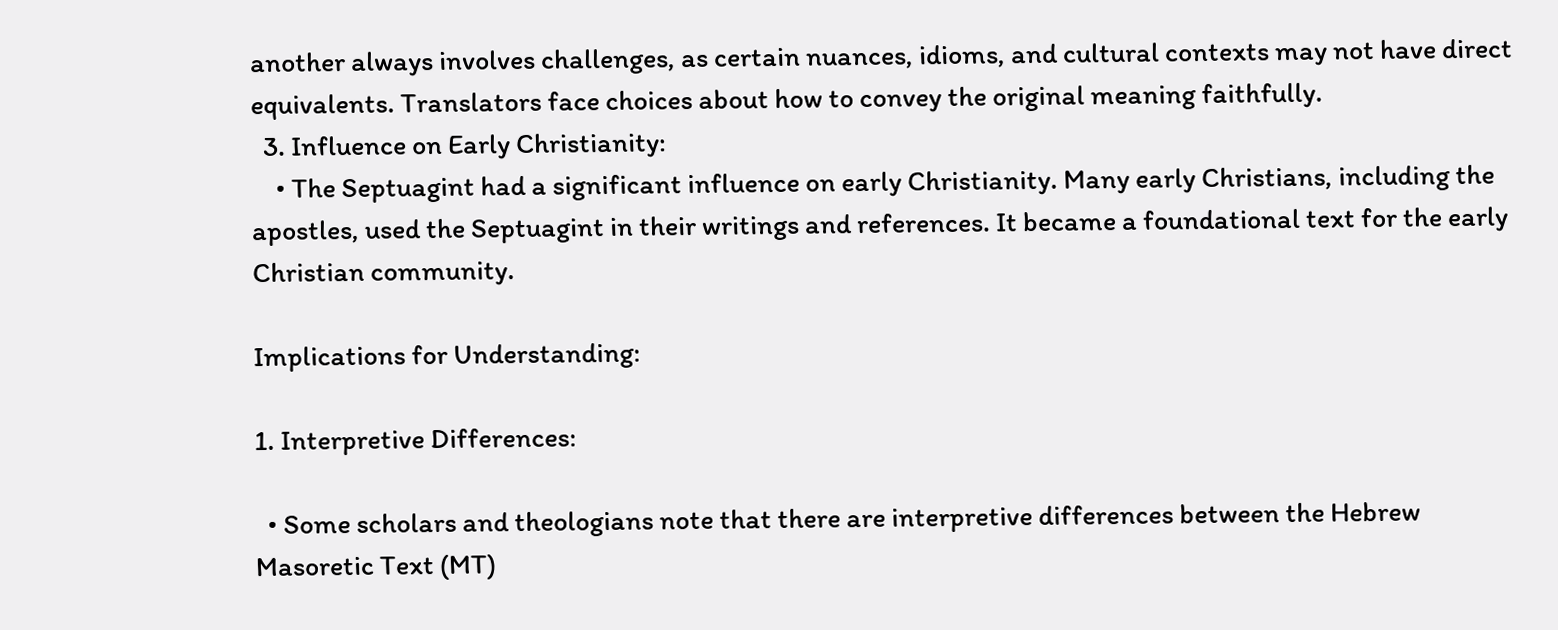another always involves challenges, as certain nuances, idioms, and cultural contexts may not have direct equivalents. Translators face choices about how to convey the original meaning faithfully.
  3. Influence on Early Christianity:
    • The Septuagint had a significant influence on early Christianity. Many early Christians, including the apostles, used the Septuagint in their writings and references. It became a foundational text for the early Christian community.

Implications for Understanding:

1. Interpretive Differences:

  • Some scholars and theologians note that there are interpretive differences between the Hebrew Masoretic Text (MT)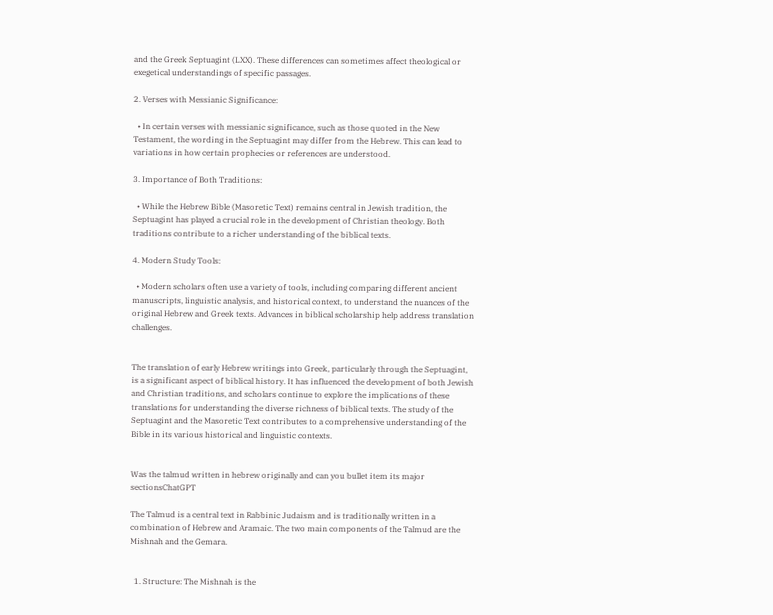and the Greek Septuagint (LXX). These differences can sometimes affect theological or exegetical understandings of specific passages.

2. Verses with Messianic Significance:

  • In certain verses with messianic significance, such as those quoted in the New Testament, the wording in the Septuagint may differ from the Hebrew. This can lead to variations in how certain prophecies or references are understood.

3. Importance of Both Traditions:

  • While the Hebrew Bible (Masoretic Text) remains central in Jewish tradition, the Septuagint has played a crucial role in the development of Christian theology. Both traditions contribute to a richer understanding of the biblical texts.

4. Modern Study Tools:

  • Modern scholars often use a variety of tools, including comparing different ancient manuscripts, linguistic analysis, and historical context, to understand the nuances of the original Hebrew and Greek texts. Advances in biblical scholarship help address translation challenges.


The translation of early Hebrew writings into Greek, particularly through the Septuagint, is a significant aspect of biblical history. It has influenced the development of both Jewish and Christian traditions, and scholars continue to explore the implications of these translations for understanding the diverse richness of biblical texts. The study of the Septuagint and the Masoretic Text contributes to a comprehensive understanding of the Bible in its various historical and linguistic contexts.


Was the talmud written in hebrew originally and can you bullet item its major sectionsChatGPT

The Talmud is a central text in Rabbinic Judaism and is traditionally written in a combination of Hebrew and Aramaic. The two main components of the Talmud are the Mishnah and the Gemara.


  1. Structure: The Mishnah is the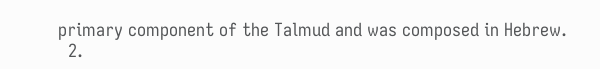primary component of the Talmud and was composed in Hebrew.
  2.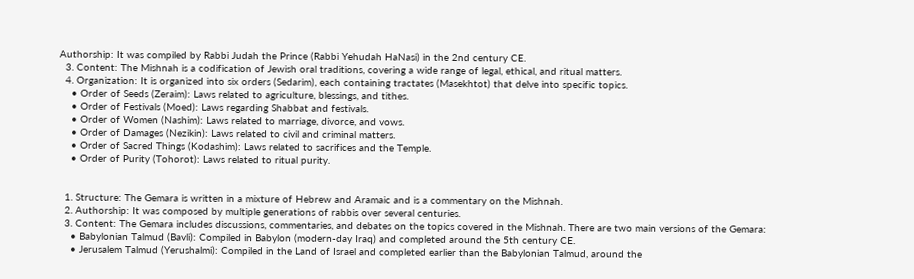Authorship: It was compiled by Rabbi Judah the Prince (Rabbi Yehudah HaNasi) in the 2nd century CE.
  3. Content: The Mishnah is a codification of Jewish oral traditions, covering a wide range of legal, ethical, and ritual matters.
  4. Organization: It is organized into six orders (Sedarim), each containing tractates (Masekhtot) that delve into specific topics.
    • Order of Seeds (Zeraim): Laws related to agriculture, blessings, and tithes.
    • Order of Festivals (Moed): Laws regarding Shabbat and festivals.
    • Order of Women (Nashim): Laws related to marriage, divorce, and vows.
    • Order of Damages (Nezikin): Laws related to civil and criminal matters.
    • Order of Sacred Things (Kodashim): Laws related to sacrifices and the Temple.
    • Order of Purity (Tohorot): Laws related to ritual purity.


  1. Structure: The Gemara is written in a mixture of Hebrew and Aramaic and is a commentary on the Mishnah.
  2. Authorship: It was composed by multiple generations of rabbis over several centuries.
  3. Content: The Gemara includes discussions, commentaries, and debates on the topics covered in the Mishnah. There are two main versions of the Gemara:
    • Babylonian Talmud (Bavli): Compiled in Babylon (modern-day Iraq) and completed around the 5th century CE.
    • Jerusalem Talmud (Yerushalmi): Compiled in the Land of Israel and completed earlier than the Babylonian Talmud, around the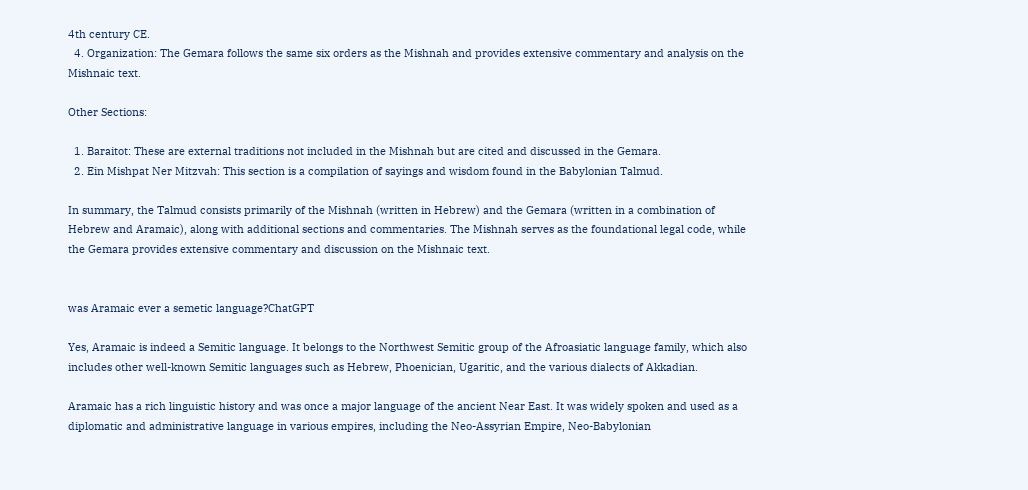4th century CE.
  4. Organization: The Gemara follows the same six orders as the Mishnah and provides extensive commentary and analysis on the Mishnaic text.

Other Sections:

  1. Baraitot: These are external traditions not included in the Mishnah but are cited and discussed in the Gemara.
  2. Ein Mishpat Ner Mitzvah: This section is a compilation of sayings and wisdom found in the Babylonian Talmud.

In summary, the Talmud consists primarily of the Mishnah (written in Hebrew) and the Gemara (written in a combination of Hebrew and Aramaic), along with additional sections and commentaries. The Mishnah serves as the foundational legal code, while the Gemara provides extensive commentary and discussion on the Mishnaic text.


was Aramaic ever a semetic language?ChatGPT

Yes, Aramaic is indeed a Semitic language. It belongs to the Northwest Semitic group of the Afroasiatic language family, which also includes other well-known Semitic languages such as Hebrew, Phoenician, Ugaritic, and the various dialects of Akkadian.

Aramaic has a rich linguistic history and was once a major language of the ancient Near East. It was widely spoken and used as a diplomatic and administrative language in various empires, including the Neo-Assyrian Empire, Neo-Babylonian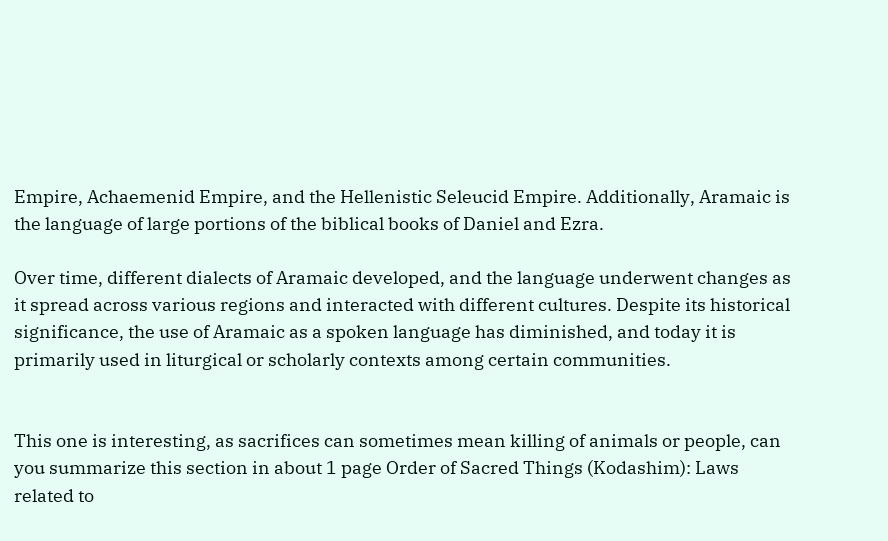Empire, Achaemenid Empire, and the Hellenistic Seleucid Empire. Additionally, Aramaic is the language of large portions of the biblical books of Daniel and Ezra.

Over time, different dialects of Aramaic developed, and the language underwent changes as it spread across various regions and interacted with different cultures. Despite its historical significance, the use of Aramaic as a spoken language has diminished, and today it is primarily used in liturgical or scholarly contexts among certain communities.


This one is interesting, as sacrifices can sometimes mean killing of animals or people, can you summarize this section in about 1 page Order of Sacred Things (Kodashim): Laws related to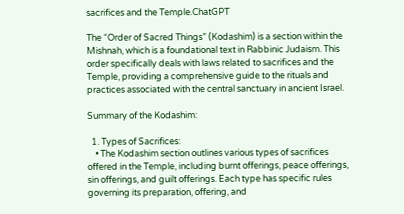sacrifices and the Temple.ChatGPT

The “Order of Sacred Things” (Kodashim) is a section within the Mishnah, which is a foundational text in Rabbinic Judaism. This order specifically deals with laws related to sacrifices and the Temple, providing a comprehensive guide to the rituals and practices associated with the central sanctuary in ancient Israel.

Summary of the Kodashim:

  1. Types of Sacrifices:
    • The Kodashim section outlines various types of sacrifices offered in the Temple, including burnt offerings, peace offerings, sin offerings, and guilt offerings. Each type has specific rules governing its preparation, offering, and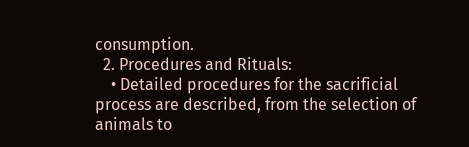consumption.
  2. Procedures and Rituals:
    • Detailed procedures for the sacrificial process are described, from the selection of animals to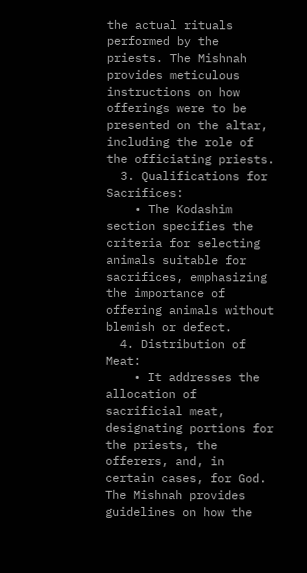the actual rituals performed by the priests. The Mishnah provides meticulous instructions on how offerings were to be presented on the altar, including the role of the officiating priests.
  3. Qualifications for Sacrifices:
    • The Kodashim section specifies the criteria for selecting animals suitable for sacrifices, emphasizing the importance of offering animals without blemish or defect.
  4. Distribution of Meat:
    • It addresses the allocation of sacrificial meat, designating portions for the priests, the offerers, and, in certain cases, for God. The Mishnah provides guidelines on how the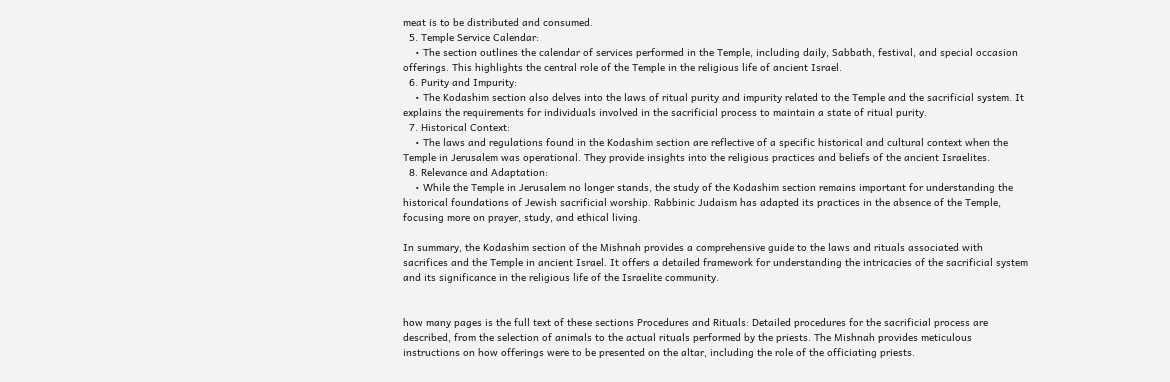meat is to be distributed and consumed.
  5. Temple Service Calendar:
    • The section outlines the calendar of services performed in the Temple, including daily, Sabbath, festival, and special occasion offerings. This highlights the central role of the Temple in the religious life of ancient Israel.
  6. Purity and Impurity:
    • The Kodashim section also delves into the laws of ritual purity and impurity related to the Temple and the sacrificial system. It explains the requirements for individuals involved in the sacrificial process to maintain a state of ritual purity.
  7. Historical Context:
    • The laws and regulations found in the Kodashim section are reflective of a specific historical and cultural context when the Temple in Jerusalem was operational. They provide insights into the religious practices and beliefs of the ancient Israelites.
  8. Relevance and Adaptation:
    • While the Temple in Jerusalem no longer stands, the study of the Kodashim section remains important for understanding the historical foundations of Jewish sacrificial worship. Rabbinic Judaism has adapted its practices in the absence of the Temple, focusing more on prayer, study, and ethical living.

In summary, the Kodashim section of the Mishnah provides a comprehensive guide to the laws and rituals associated with sacrifices and the Temple in ancient Israel. It offers a detailed framework for understanding the intricacies of the sacrificial system and its significance in the religious life of the Israelite community.


how many pages is the full text of these sections Procedures and Rituals: Detailed procedures for the sacrificial process are described, from the selection of animals to the actual rituals performed by the priests. The Mishnah provides meticulous instructions on how offerings were to be presented on the altar, including the role of the officiating priests.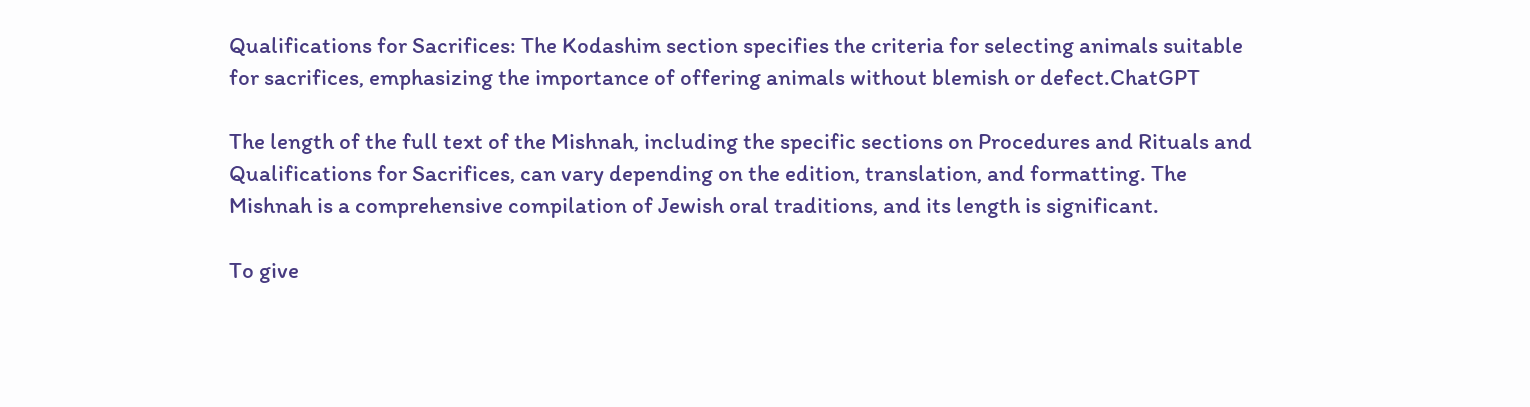Qualifications for Sacrifices: The Kodashim section specifies the criteria for selecting animals suitable for sacrifices, emphasizing the importance of offering animals without blemish or defect.ChatGPT

The length of the full text of the Mishnah, including the specific sections on Procedures and Rituals and Qualifications for Sacrifices, can vary depending on the edition, translation, and formatting. The Mishnah is a comprehensive compilation of Jewish oral traditions, and its length is significant.

To give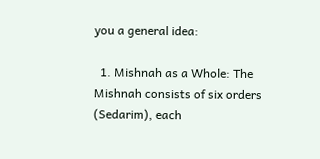you a general idea:

  1. Mishnah as a Whole: The Mishnah consists of six orders (Sedarim), each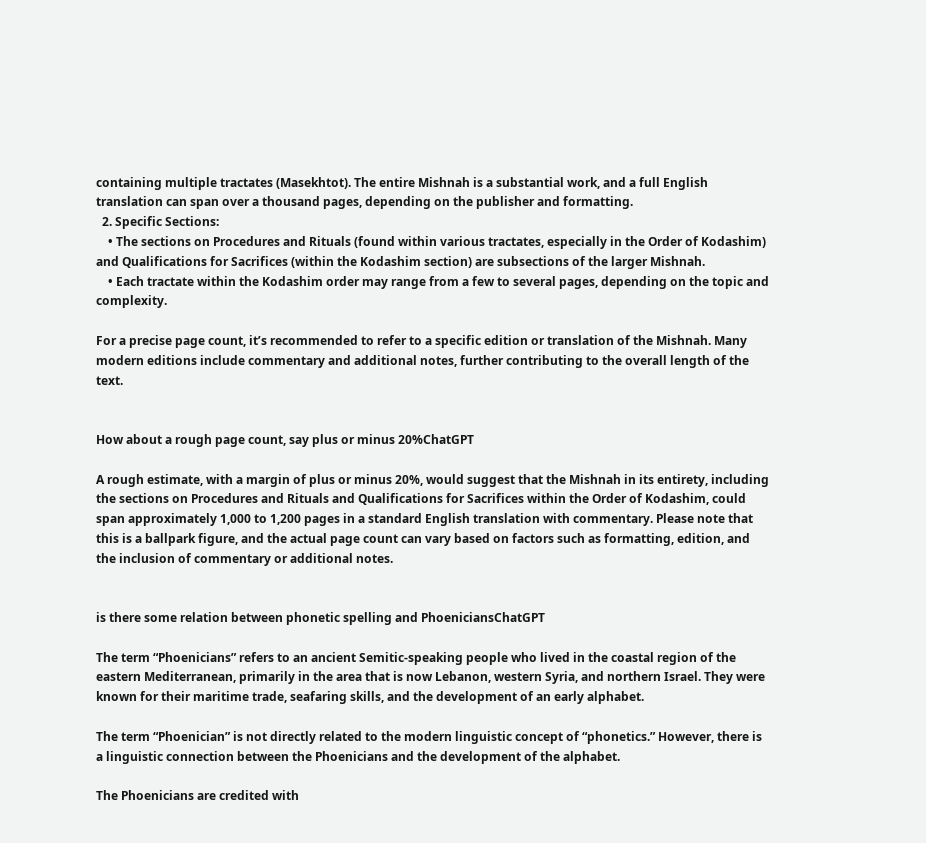containing multiple tractates (Masekhtot). The entire Mishnah is a substantial work, and a full English translation can span over a thousand pages, depending on the publisher and formatting.
  2. Specific Sections:
    • The sections on Procedures and Rituals (found within various tractates, especially in the Order of Kodashim) and Qualifications for Sacrifices (within the Kodashim section) are subsections of the larger Mishnah.
    • Each tractate within the Kodashim order may range from a few to several pages, depending on the topic and complexity.

For a precise page count, it’s recommended to refer to a specific edition or translation of the Mishnah. Many modern editions include commentary and additional notes, further contributing to the overall length of the text.


How about a rough page count, say plus or minus 20%ChatGPT

A rough estimate, with a margin of plus or minus 20%, would suggest that the Mishnah in its entirety, including the sections on Procedures and Rituals and Qualifications for Sacrifices within the Order of Kodashim, could span approximately 1,000 to 1,200 pages in a standard English translation with commentary. Please note that this is a ballpark figure, and the actual page count can vary based on factors such as formatting, edition, and the inclusion of commentary or additional notes.


is there some relation between phonetic spelling and PhoeniciansChatGPT

The term “Phoenicians” refers to an ancient Semitic-speaking people who lived in the coastal region of the eastern Mediterranean, primarily in the area that is now Lebanon, western Syria, and northern Israel. They were known for their maritime trade, seafaring skills, and the development of an early alphabet.

The term “Phoenician” is not directly related to the modern linguistic concept of “phonetics.” However, there is a linguistic connection between the Phoenicians and the development of the alphabet.

The Phoenicians are credited with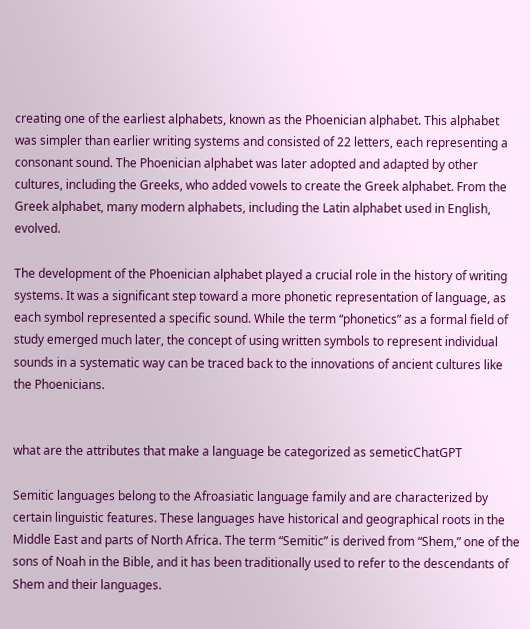creating one of the earliest alphabets, known as the Phoenician alphabet. This alphabet was simpler than earlier writing systems and consisted of 22 letters, each representing a consonant sound. The Phoenician alphabet was later adopted and adapted by other cultures, including the Greeks, who added vowels to create the Greek alphabet. From the Greek alphabet, many modern alphabets, including the Latin alphabet used in English, evolved.

The development of the Phoenician alphabet played a crucial role in the history of writing systems. It was a significant step toward a more phonetic representation of language, as each symbol represented a specific sound. While the term “phonetics” as a formal field of study emerged much later, the concept of using written symbols to represent individual sounds in a systematic way can be traced back to the innovations of ancient cultures like the Phoenicians.


what are the attributes that make a language be categorized as semeticChatGPT

Semitic languages belong to the Afroasiatic language family and are characterized by certain linguistic features. These languages have historical and geographical roots in the Middle East and parts of North Africa. The term “Semitic” is derived from “Shem,” one of the sons of Noah in the Bible, and it has been traditionally used to refer to the descendants of Shem and their languages.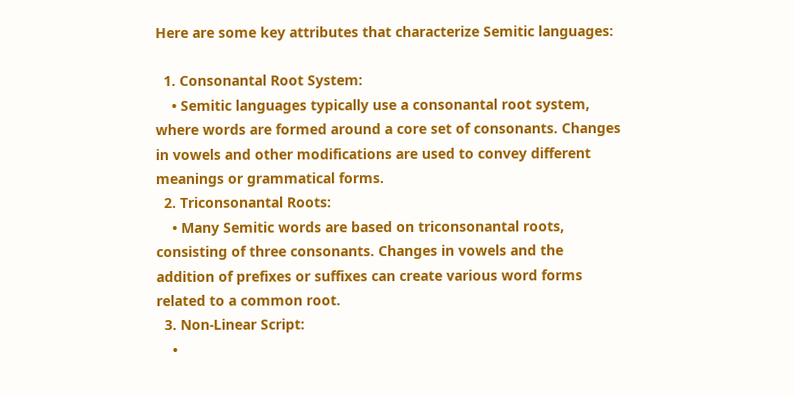Here are some key attributes that characterize Semitic languages:

  1. Consonantal Root System:
    • Semitic languages typically use a consonantal root system, where words are formed around a core set of consonants. Changes in vowels and other modifications are used to convey different meanings or grammatical forms.
  2. Triconsonantal Roots:
    • Many Semitic words are based on triconsonantal roots, consisting of three consonants. Changes in vowels and the addition of prefixes or suffixes can create various word forms related to a common root.
  3. Non-Linear Script:
    •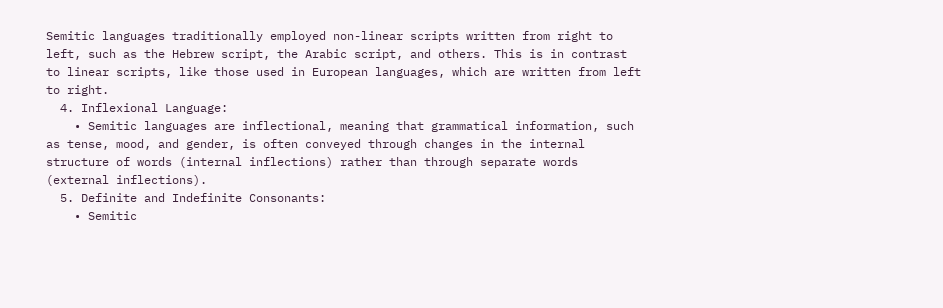Semitic languages traditionally employed non-linear scripts written from right to left, such as the Hebrew script, the Arabic script, and others. This is in contrast to linear scripts, like those used in European languages, which are written from left to right.
  4. Inflexional Language:
    • Semitic languages are inflectional, meaning that grammatical information, such as tense, mood, and gender, is often conveyed through changes in the internal structure of words (internal inflections) rather than through separate words (external inflections).
  5. Definite and Indefinite Consonants:
    • Semitic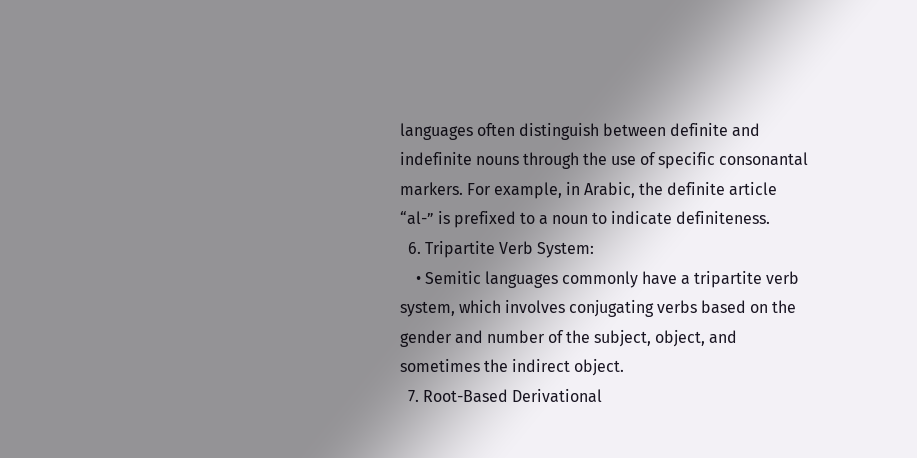languages often distinguish between definite and indefinite nouns through the use of specific consonantal markers. For example, in Arabic, the definite article “al-” is prefixed to a noun to indicate definiteness.
  6. Tripartite Verb System:
    • Semitic languages commonly have a tripartite verb system, which involves conjugating verbs based on the gender and number of the subject, object, and sometimes the indirect object.
  7. Root-Based Derivational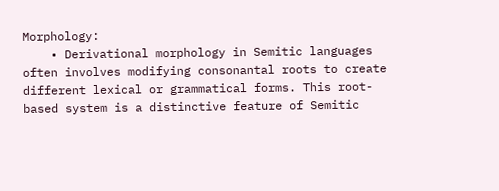Morphology:
    • Derivational morphology in Semitic languages often involves modifying consonantal roots to create different lexical or grammatical forms. This root-based system is a distinctive feature of Semitic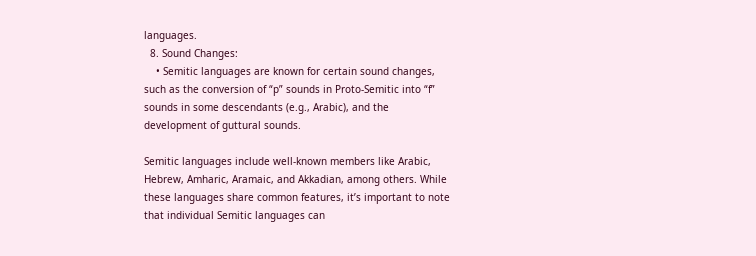languages.
  8. Sound Changes:
    • Semitic languages are known for certain sound changes, such as the conversion of “p” sounds in Proto-Semitic into “f” sounds in some descendants (e.g., Arabic), and the development of guttural sounds.

Semitic languages include well-known members like Arabic, Hebrew, Amharic, Aramaic, and Akkadian, among others. While these languages share common features, it’s important to note that individual Semitic languages can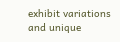exhibit variations and unique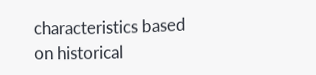characteristics based on historical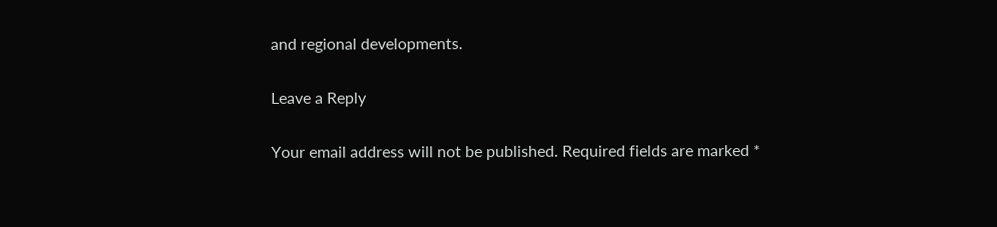and regional developments.

Leave a Reply

Your email address will not be published. Required fields are marked *